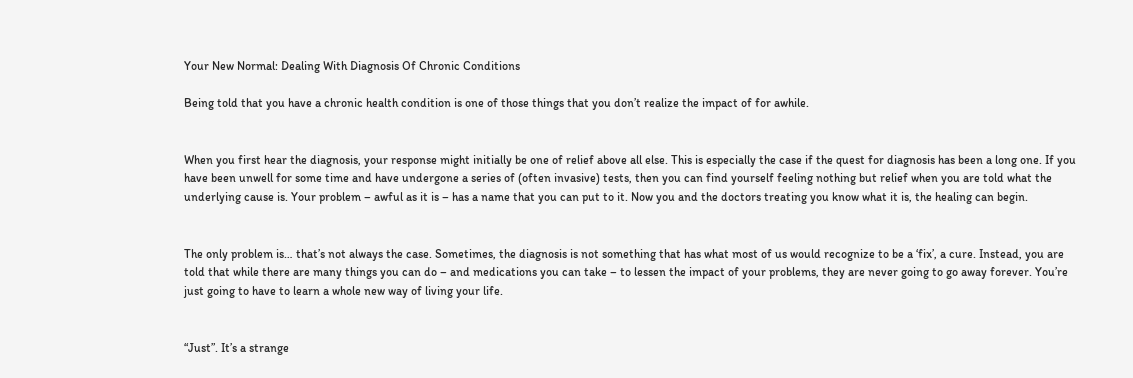Your New Normal: Dealing With Diagnosis Of Chronic Conditions

Being told that you have a chronic health condition is one of those things that you don’t realize the impact of for awhile.


When you first hear the diagnosis, your response might initially be one of relief above all else. This is especially the case if the quest for diagnosis has been a long one. If you have been unwell for some time and have undergone a series of (often invasive) tests, then you can find yourself feeling nothing but relief when you are told what the underlying cause is. Your problem – awful as it is – has a name that you can put to it. Now you and the doctors treating you know what it is, the healing can begin.


The only problem is… that’s not always the case. Sometimes, the diagnosis is not something that has what most of us would recognize to be a ‘fix’, a cure. Instead, you are told that while there are many things you can do – and medications you can take – to lessen the impact of your problems, they are never going to go away forever. You’re just going to have to learn a whole new way of living your life.


“Just”. It’s a strange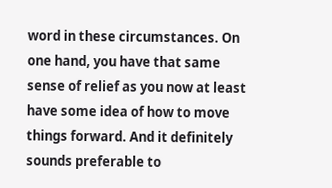word in these circumstances. On one hand, you have that same sense of relief as you now at least have some idea of how to move things forward. And it definitely sounds preferable to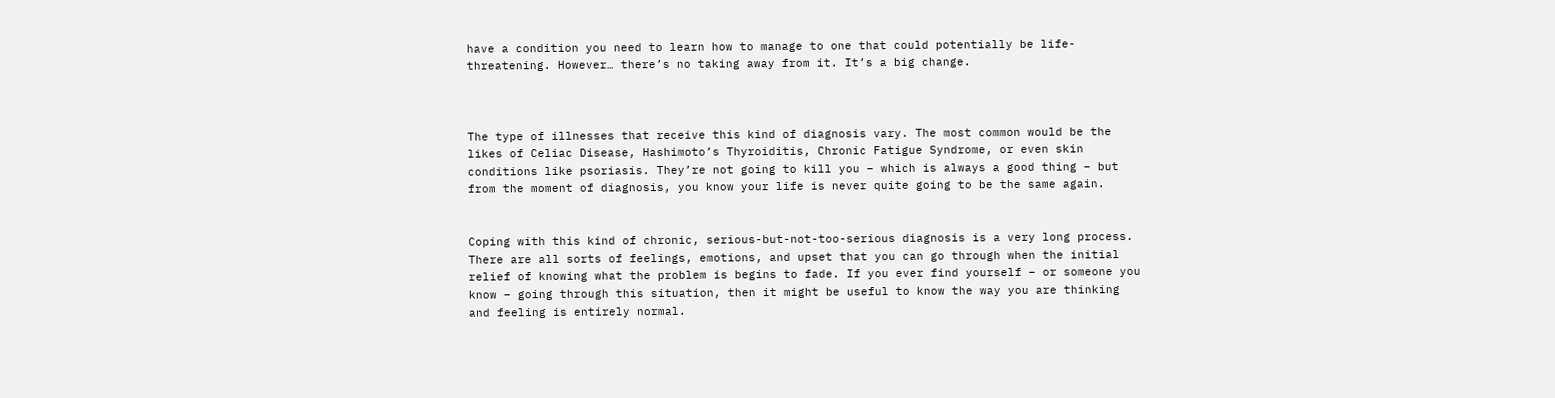have a condition you need to learn how to manage to one that could potentially be life-threatening. However… there’s no taking away from it. It’s a big change.



The type of illnesses that receive this kind of diagnosis vary. The most common would be the likes of Celiac Disease, Hashimoto’s Thyroiditis, Chronic Fatigue Syndrome, or even skin conditions like psoriasis. They’re not going to kill you – which is always a good thing – but from the moment of diagnosis, you know your life is never quite going to be the same again.


Coping with this kind of chronic, serious-but-not-too-serious diagnosis is a very long process. There are all sorts of feelings, emotions, and upset that you can go through when the initial relief of knowing what the problem is begins to fade. If you ever find yourself – or someone you know – going through this situation, then it might be useful to know the way you are thinking and feeling is entirely normal.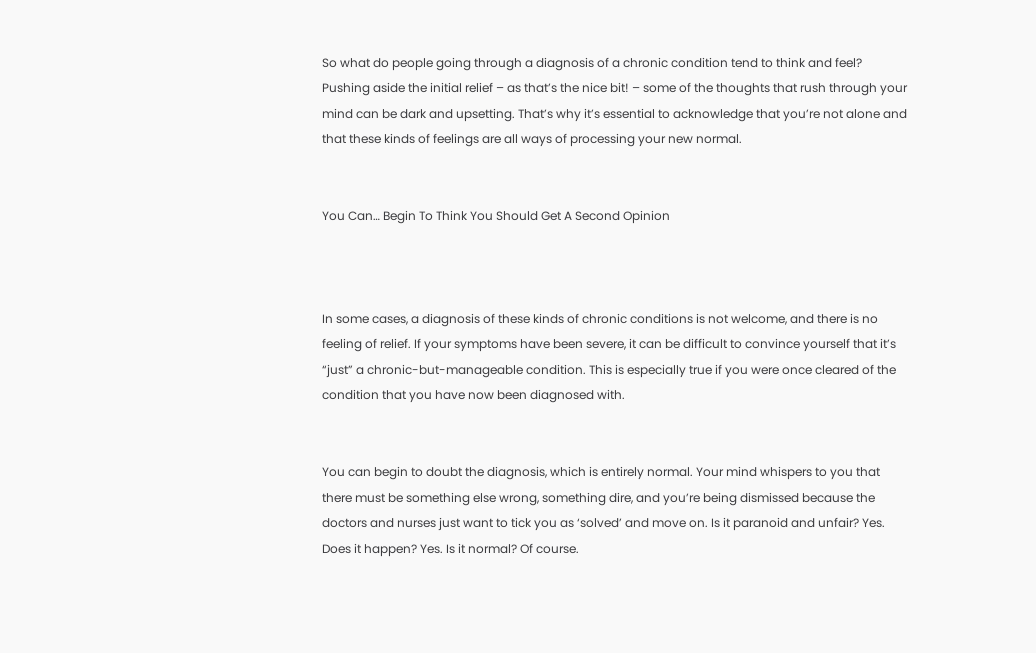So what do people going through a diagnosis of a chronic condition tend to think and feel? Pushing aside the initial relief – as that’s the nice bit! – some of the thoughts that rush through your mind can be dark and upsetting. That’s why it’s essential to acknowledge that you’re not alone and that these kinds of feelings are all ways of processing your new normal.


You Can… Begin To Think You Should Get A Second Opinion



In some cases, a diagnosis of these kinds of chronic conditions is not welcome, and there is no feeling of relief. If your symptoms have been severe, it can be difficult to convince yourself that it’s “just” a chronic-but-manageable condition. This is especially true if you were once cleared of the condition that you have now been diagnosed with.


You can begin to doubt the diagnosis, which is entirely normal. Your mind whispers to you that there must be something else wrong, something dire, and you’re being dismissed because the doctors and nurses just want to tick you as ‘solved’ and move on. Is it paranoid and unfair? Yes. Does it happen? Yes. Is it normal? Of course.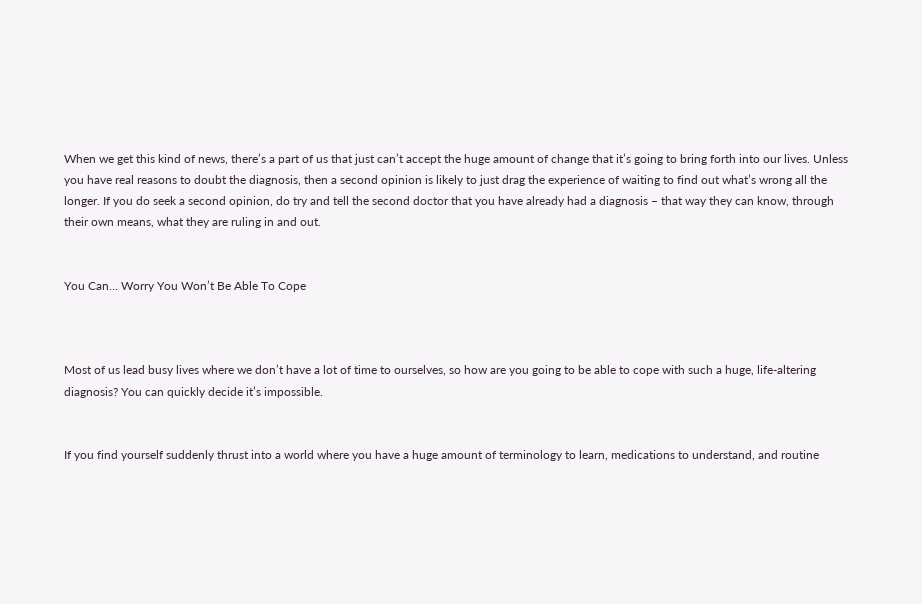When we get this kind of news, there’s a part of us that just can’t accept the huge amount of change that it’s going to bring forth into our lives. Unless you have real reasons to doubt the diagnosis, then a second opinion is likely to just drag the experience of waiting to find out what’s wrong all the longer. If you do seek a second opinion, do try and tell the second doctor that you have already had a diagnosis – that way they can know, through their own means, what they are ruling in and out.


You Can… Worry You Won’t Be Able To Cope



Most of us lead busy lives where we don’t have a lot of time to ourselves, so how are you going to be able to cope with such a huge, life-altering diagnosis? You can quickly decide it’s impossible.


If you find yourself suddenly thrust into a world where you have a huge amount of terminology to learn, medications to understand, and routine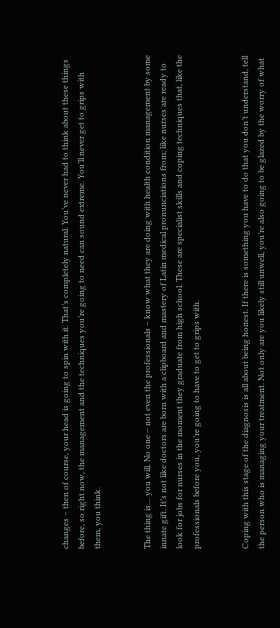changes – then of course, your head is going to spin with it. That’s completely natural. You’ve never had to think about these things before, so right now, the management and the techniques you’re going to need can sound extreme. You’ll never get to grips with them, you think.


The thing is… you will. No one – not even the professionals – know what they are doing with health condition management by some innate gift. It’s not like doctors are born with a clipboard and mastery of Latin medical pronunciations from; like nurses are ready to look for jobs for nurses in the moment they graduate from high school. These are specialist skills and coping techniques that, like the professionals before you, you’re going to have to get to grips with.


Coping with this stage of the diagnosis is all about being honest. If there is something you have to do that you don’t understand, tell the person who is managing your treatment. Not only are you likely still unwell, you’re also going to be glazed by the worry of what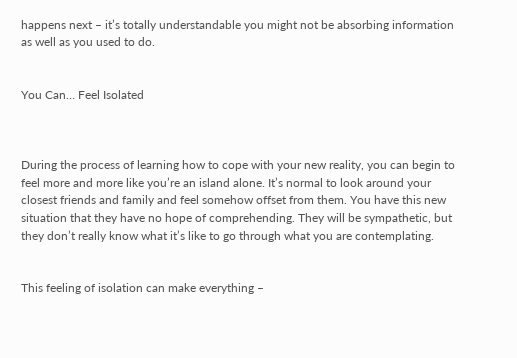happens next – it’s totally understandable you might not be absorbing information as well as you used to do.


You Can… Feel Isolated



During the process of learning how to cope with your new reality, you can begin to feel more and more like you’re an island alone. It’s normal to look around your closest friends and family and feel somehow offset from them. You have this new situation that they have no hope of comprehending. They will be sympathetic, but they don’t really know what it’s like to go through what you are contemplating.


This feeling of isolation can make everything –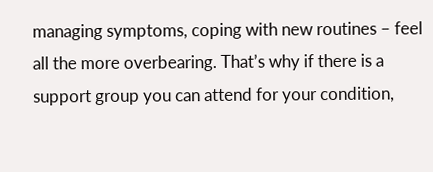managing symptoms, coping with new routines – feel all the more overbearing. That’s why if there is a support group you can attend for your condition,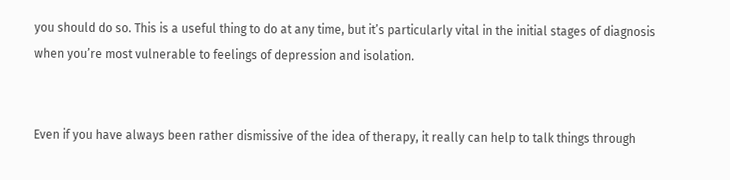you should do so. This is a useful thing to do at any time, but it’s particularly vital in the initial stages of diagnosis when you’re most vulnerable to feelings of depression and isolation.


Even if you have always been rather dismissive of the idea of therapy, it really can help to talk things through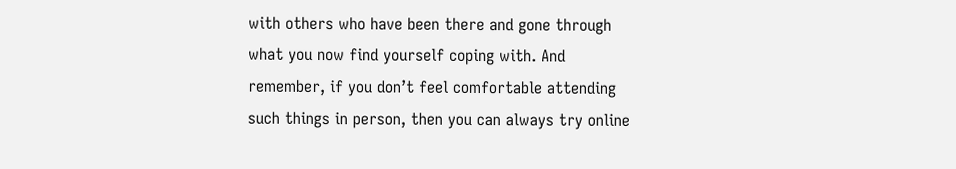with others who have been there and gone through what you now find yourself coping with. And remember, if you don’t feel comfortable attending such things in person, then you can always try online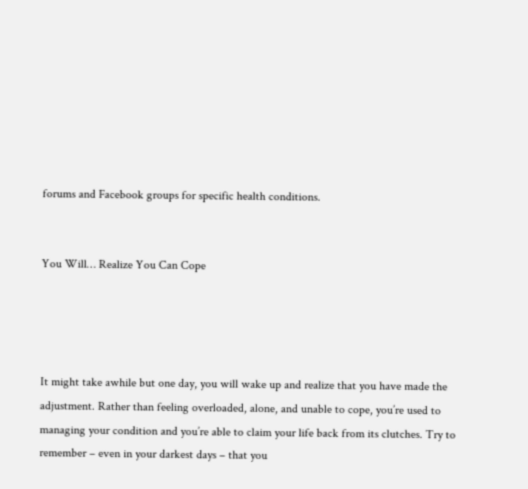forums and Facebook groups for specific health conditions.


You Will… Realize You Can Cope




It might take awhile but one day, you will wake up and realize that you have made the adjustment. Rather than feeling overloaded, alone, and unable to cope, you’re used to managing your condition and you’re able to claim your life back from its clutches. Try to remember – even in your darkest days – that you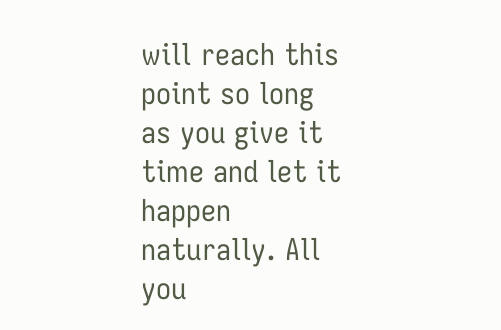will reach this point so long as you give it time and let it happen naturally. All you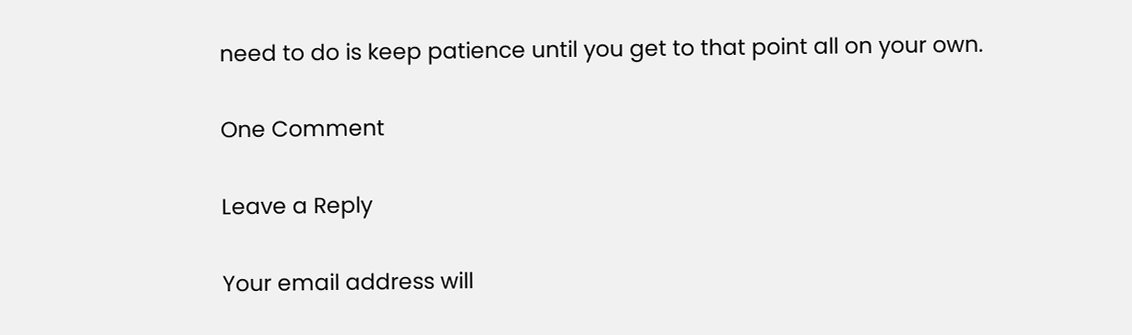need to do is keep patience until you get to that point all on your own.

One Comment

Leave a Reply

Your email address will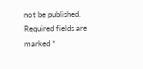not be published. Required fields are marked *